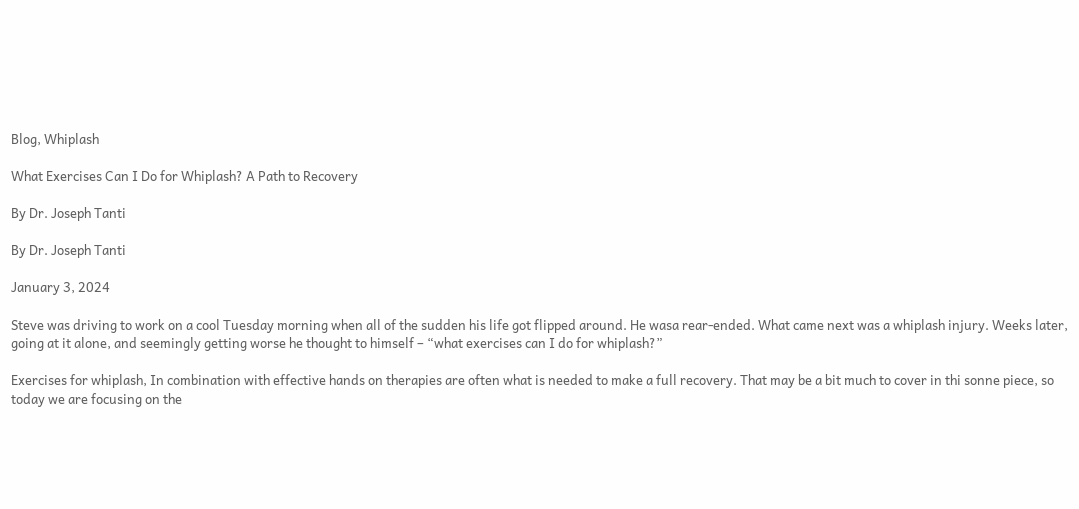Blog, Whiplash

What Exercises Can I Do for Whiplash? A Path to Recovery

By Dr. Joseph Tanti

By Dr. Joseph Tanti

January 3, 2024

Steve was driving to work on a cool Tuesday morning when all of the sudden his life got flipped around. He wasa rear-ended. What came next was a whiplash injury. Weeks later, going at it alone, and seemingly getting worse he thought to himself – “what exercises can I do for whiplash?”

Exercises for whiplash, In combination with effective hands on therapies are often what is needed to make a full recovery. That may be a bit much to cover in thi sonne piece, so today we are focusing on the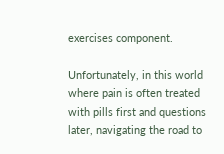exercises component.

Unfortunately, in this world where pain is often treated with pills first and questions later, navigating the road to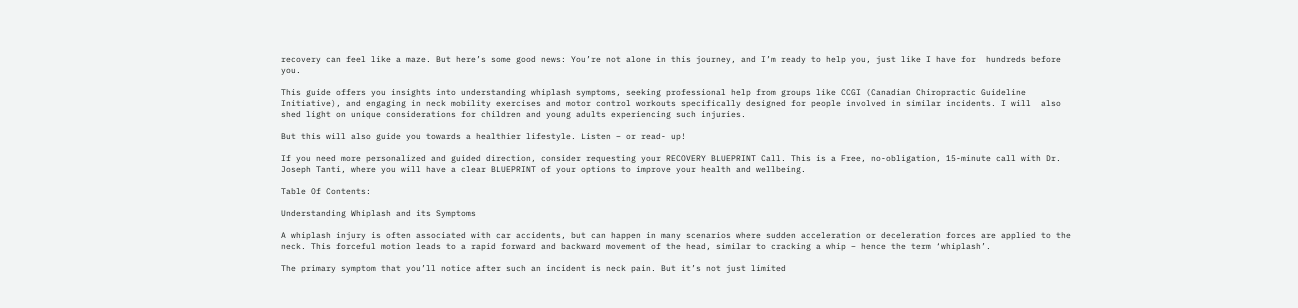recovery can feel like a maze. But here’s some good news: You’re not alone in this journey, and I’m ready to help you, just like I have for  hundreds before you.

This guide offers you insights into understanding whiplash symptoms, seeking professional help from groups like CCGI (Canadian Chiropractic Guideline Initiative), and engaging in neck mobility exercises and motor control workouts specifically designed for people involved in similar incidents. I will  also shed light on unique considerations for children and young adults experiencing such injuries.

But this will also guide you towards a healthier lifestyle. Listen – or read- up!

If you need more personalized and guided direction, consider requesting your RECOVERY BLUEPRINT Call. This is a Free, no-obligation, 15-minute call with Dr. Joseph Tanti, where you will have a clear BLUEPRINT of your options to improve your health and wellbeing.

Table Of Contents:

Understanding Whiplash and its Symptoms

A whiplash injury is often associated with car accidents, but can happen in many scenarios where sudden acceleration or deceleration forces are applied to the neck. This forceful motion leads to a rapid forward and backward movement of the head, similar to cracking a whip – hence the term ‘whiplash’.

The primary symptom that you’ll notice after such an incident is neck pain. But it’s not just limited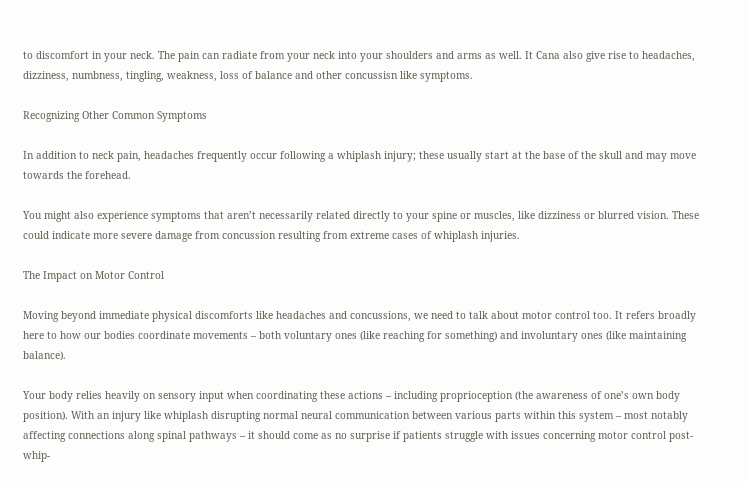to discomfort in your neck. The pain can radiate from your neck into your shoulders and arms as well. It Cana also give rise to headaches, dizziness, numbness, tingling, weakness, loss of balance and other concussisn like symptoms.

Recognizing Other Common Symptoms

In addition to neck pain, headaches frequently occur following a whiplash injury; these usually start at the base of the skull and may move towards the forehead.

You might also experience symptoms that aren’t necessarily related directly to your spine or muscles, like dizziness or blurred vision. These could indicate more severe damage from concussion resulting from extreme cases of whiplash injuries.

The Impact on Motor Control

Moving beyond immediate physical discomforts like headaches and concussions, we need to talk about motor control too. It refers broadly here to how our bodies coordinate movements – both voluntary ones (like reaching for something) and involuntary ones (like maintaining balance).

Your body relies heavily on sensory input when coordinating these actions – including proprioception (the awareness of one’s own body position). With an injury like whiplash disrupting normal neural communication between various parts within this system – most notably affecting connections along spinal pathways – it should come as no surprise if patients struggle with issues concerning motor control post-whip-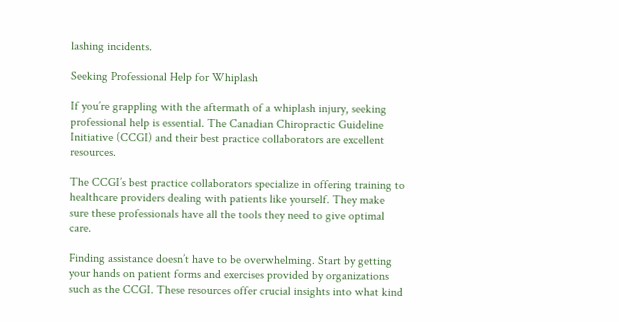lashing incidents.

Seeking Professional Help for Whiplash

If you’re grappling with the aftermath of a whiplash injury, seeking professional help is essential. The Canadian Chiropractic Guideline Initiative (CCGI) and their best practice collaborators are excellent resources.

The CCGI’s best practice collaborators specialize in offering training to healthcare providers dealing with patients like yourself. They make sure these professionals have all the tools they need to give optimal care.

Finding assistance doesn’t have to be overwhelming. Start by getting your hands on patient forms and exercises provided by organizations such as the CCGI. These resources offer crucial insights into what kind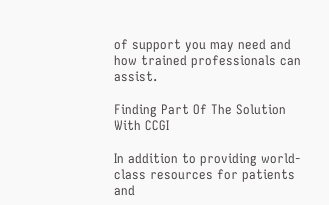of support you may need and how trained professionals can assist.

Finding Part Of The Solution With CCGI

In addition to providing world-class resources for patients and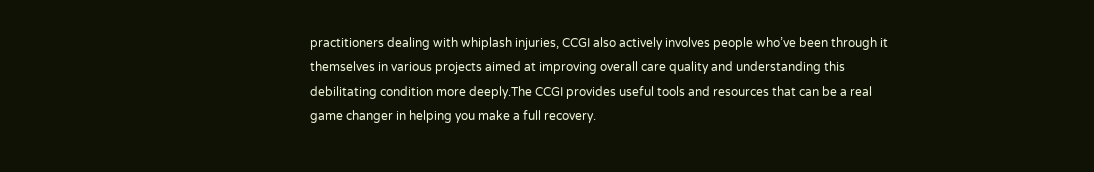practitioners dealing with whiplash injuries, CCGI also actively involves people who’ve been through it themselves in various projects aimed at improving overall care quality and understanding this debilitating condition more deeply.The CCGI provides useful tools and resources that can be a real game changer in helping you make a full recovery.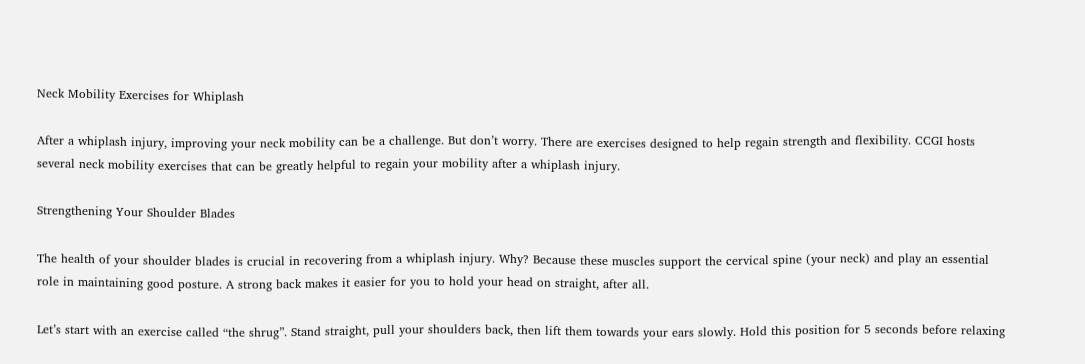Neck Mobility Exercises for Whiplash

After a whiplash injury, improving your neck mobility can be a challenge. But don’t worry. There are exercises designed to help regain strength and flexibility. CCGI hosts several neck mobility exercises that can be greatly helpful to regain your mobility after a whiplash injury.

Strengthening Your Shoulder Blades

The health of your shoulder blades is crucial in recovering from a whiplash injury. Why? Because these muscles support the cervical spine (your neck) and play an essential role in maintaining good posture. A strong back makes it easier for you to hold your head on straight, after all.

Let’s start with an exercise called “the shrug”. Stand straight, pull your shoulders back, then lift them towards your ears slowly. Hold this position for 5 seconds before relaxing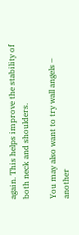again. This helps improve the stability of both neck and shoulders.

You may also want to try wall angels – another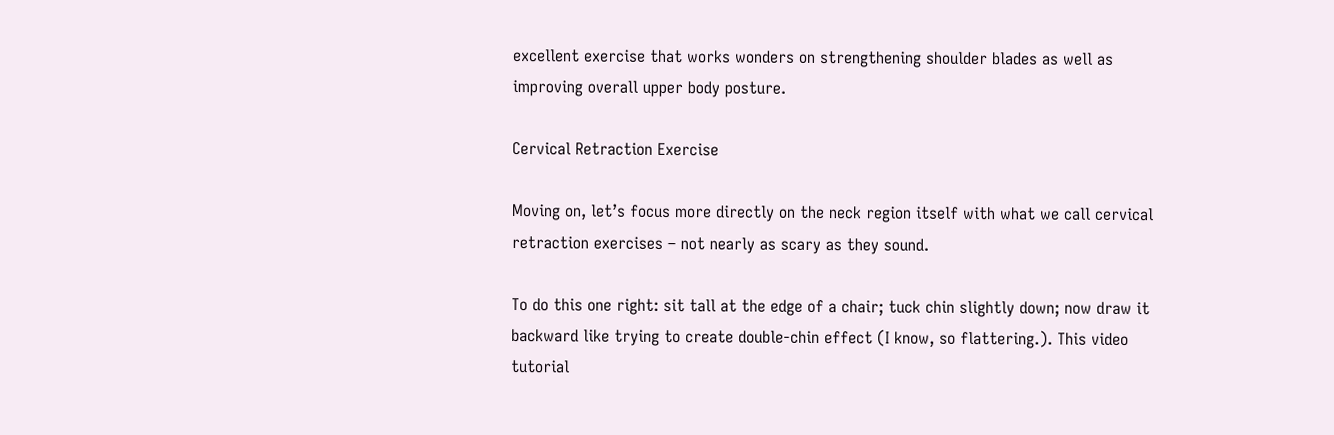excellent exercise that works wonders on strengthening shoulder blades as well as improving overall upper body posture.

Cervical Retraction Exercise

Moving on, let’s focus more directly on the neck region itself with what we call cervical retraction exercises – not nearly as scary as they sound.

To do this one right: sit tall at the edge of a chair; tuck chin slightly down; now draw it backward like trying to create double-chin effect (I know, so flattering.). This video tutorial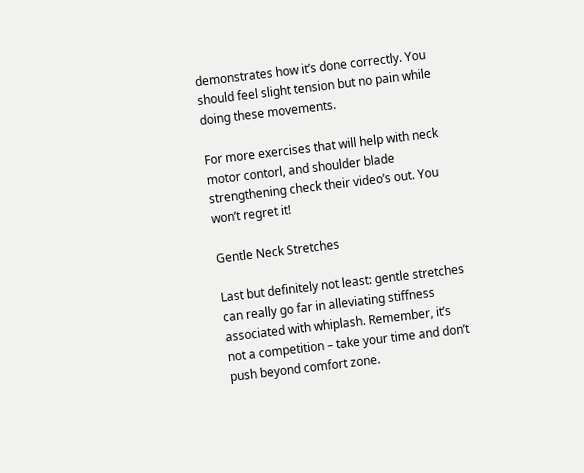demonstrates how it’s done correctly. You should feel slight tension but no pain while doing these movements.

For more exercises that will help with neck motor contorl, and shoulder blade strengthening check their video’s out. You won’t regret it!

Gentle Neck Stretches

Last but definitely not least: gentle stretches can really go far in alleviating stiffness associated with whiplash. Remember, it’s not a competition – take your time and don’t push beyond comfort zone.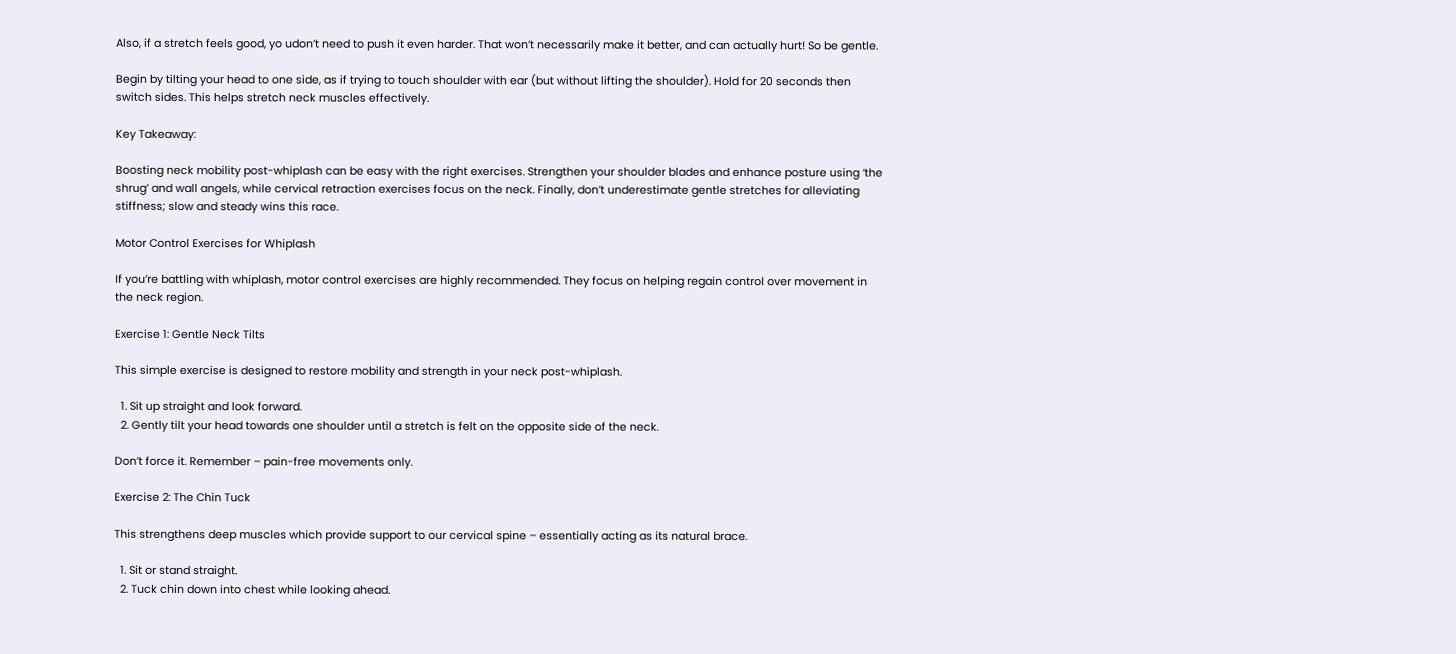Also, if a stretch feels good, yo udon’t need to push it even harder. That won’t necessarily make it better, and can actually hurt! So be gentle.

Begin by tilting your head to one side, as if trying to touch shoulder with ear (but without lifting the shoulder). Hold for 20 seconds then switch sides. This helps stretch neck muscles effectively.

Key Takeaway:

Boosting neck mobility post-whiplash can be easy with the right exercises. Strengthen your shoulder blades and enhance posture using ‘the shrug’ and wall angels, while cervical retraction exercises focus on the neck. Finally, don’t underestimate gentle stretches for alleviating stiffness; slow and steady wins this race.

Motor Control Exercises for Whiplash

If you’re battling with whiplash, motor control exercises are highly recommended. They focus on helping regain control over movement in the neck region.

Exercise 1: Gentle Neck Tilts

This simple exercise is designed to restore mobility and strength in your neck post-whiplash.

  1. Sit up straight and look forward.
  2. Gently tilt your head towards one shoulder until a stretch is felt on the opposite side of the neck.

Don’t force it. Remember – pain-free movements only.

Exercise 2: The Chin Tuck

This strengthens deep muscles which provide support to our cervical spine – essentially acting as its natural brace.

  1. Sit or stand straight.
  2. Tuck chin down into chest while looking ahead.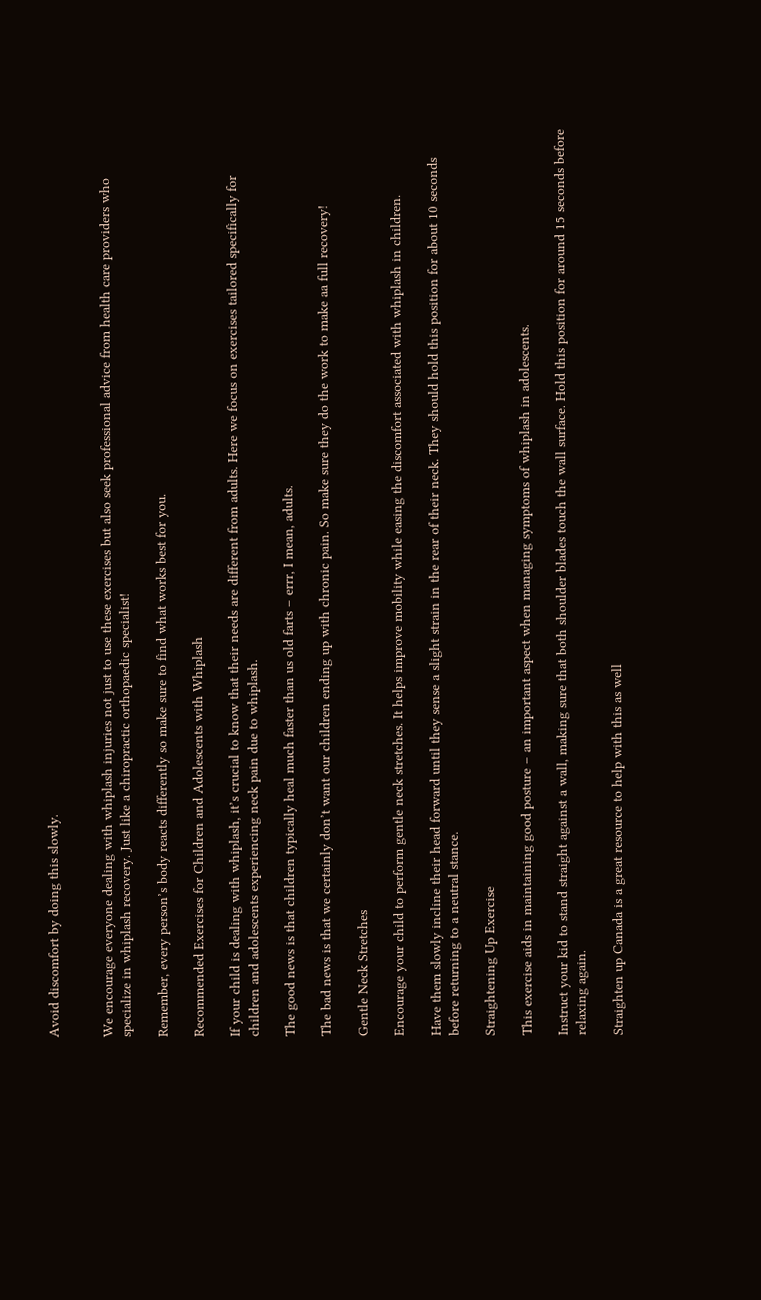Avoid discomfort by doing this slowly.


We encourage everyone dealing with whiplash injuries not just to use these exercises but also seek professional advice from health care providers who specialize in whiplash recovery. Just like a chiropractic orthopaedic specialist!

Remember, every person’s body reacts differently so make sure to find what works best for you.

Recommended Exercises for Children and Adolescents with Whiplash

If your child is dealing with whiplash, it’s crucial to know that their needs are different from adults. Here we focus on exercises tailored specifically for children and adolescents experiencing neck pain due to whiplash.

The good news is that children typically heal much faster than us old farts – errr, I mean, adults.

The bad news is that we certainly don’t want our children ending up with chronic pain. So make sure they do the work to make aa full recovery!

Gentle Neck Stretches

Encourage your child to perform gentle neck stretches. It helps improve mobility while easing the discomfort associated with whiplash in children.

Have them slowly incline their head forward until they sense a slight strain in the rear of their neck. They should hold this position for about 10 seconds before returning to a neutral stance.

Straightening Up Exercise

This exercise aids in maintaining good posture – an important aspect when managing symptoms of whiplash in adolescents.

Instruct your kid to stand straight against a wall, making sure that both shoulder blades touch the wall surface. Hold this position for around 15 seconds before relaxing again.

Straighten up Canada is a great resource to help with this as well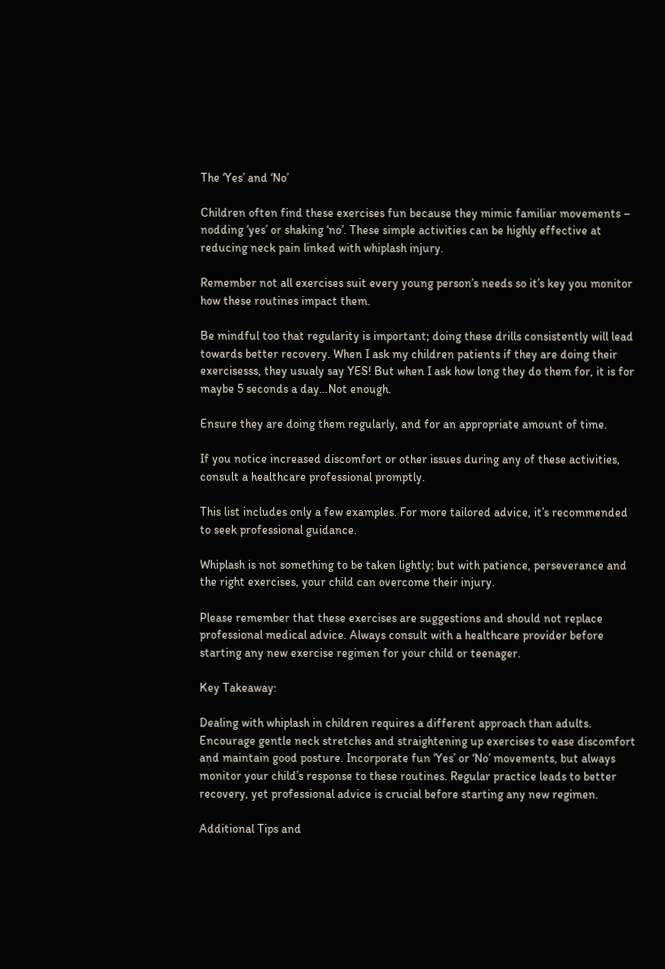The ‘Yes’ and ‘No’

Children often find these exercises fun because they mimic familiar movements – nodding ‘yes’ or shaking ‘no’. These simple activities can be highly effective at reducing neck pain linked with whiplash injury.

Remember not all exercises suit every young person’s needs so it’s key you monitor how these routines impact them.

Be mindful too that regularity is important; doing these drills consistently will lead towards better recovery. When I ask my children patients if they are doing their exercisesss, they usualy say YES! But when I ask how long they do them for, it is for maybe 5 seconds a day…Not enough.

Ensure they are doing them regularly, and for an appropriate amount of time.

If you notice increased discomfort or other issues during any of these activities, consult a healthcare professional promptly.

This list includes only a few examples. For more tailored advice, it’s recommended to seek professional guidance.

Whiplash is not something to be taken lightly; but with patience, perseverance and the right exercises, your child can overcome their injury.

Please remember that these exercises are suggestions and should not replace professional medical advice. Always consult with a healthcare provider before starting any new exercise regimen for your child or teenager.

Key Takeaway:

Dealing with whiplash in children requires a different approach than adults. Encourage gentle neck stretches and straightening up exercises to ease discomfort and maintain good posture. Incorporate fun ‘Yes’ or ‘No’ movements, but always monitor your child’s response to these routines. Regular practice leads to better recovery, yet professional advice is crucial before starting any new regimen.

Additional Tips and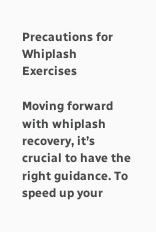Precautions for Whiplash Exercises

Moving forward with whiplash recovery, it’s crucial to have the right guidance. To speed up your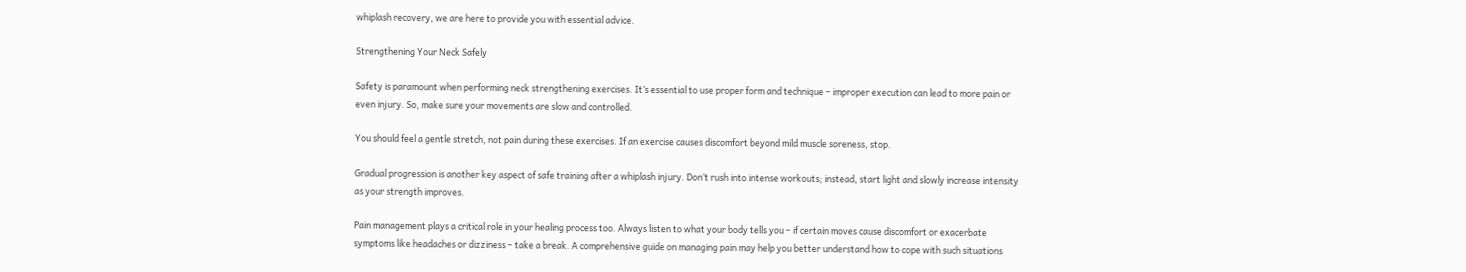whiplash recovery, we are here to provide you with essential advice.

Strengthening Your Neck Safely

Safety is paramount when performing neck strengthening exercises. It’s essential to use proper form and technique – improper execution can lead to more pain or even injury. So, make sure your movements are slow and controlled.

You should feel a gentle stretch, not pain during these exercises. If an exercise causes discomfort beyond mild muscle soreness, stop.

Gradual progression is another key aspect of safe training after a whiplash injury. Don’t rush into intense workouts; instead, start light and slowly increase intensity as your strength improves.

Pain management plays a critical role in your healing process too. Always listen to what your body tells you – if certain moves cause discomfort or exacerbate symptoms like headaches or dizziness – take a break. A comprehensive guide on managing pain may help you better understand how to cope with such situations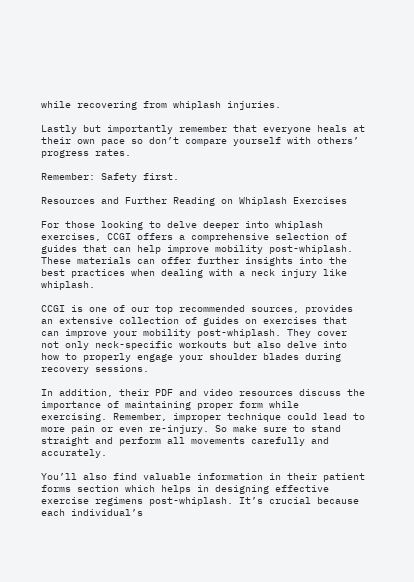while recovering from whiplash injuries.

Lastly but importantly remember that everyone heals at their own pace so don’t compare yourself with others’ progress rates.

Remember: Safety first.

Resources and Further Reading on Whiplash Exercises

For those looking to delve deeper into whiplash exercises, CCGI offers a comprehensive selection of guides that can help improve mobility post-whiplash. These materials can offer further insights into the best practices when dealing with a neck injury like whiplash.

CCGI is one of our top recommended sources, provides an extensive collection of guides on exercises that can improve your mobility post-whiplash. They cover not only neck-specific workouts but also delve into how to properly engage your shoulder blades during recovery sessions.

In addition, their PDF and video resources discuss the importance of maintaining proper form while exercising. Remember, improper technique could lead to more pain or even re-injury. So make sure to stand straight and perform all movements carefully and accurately.

You’ll also find valuable information in their patient forms section which helps in designing effective exercise regimens post-whiplash. It’s crucial because each individual’s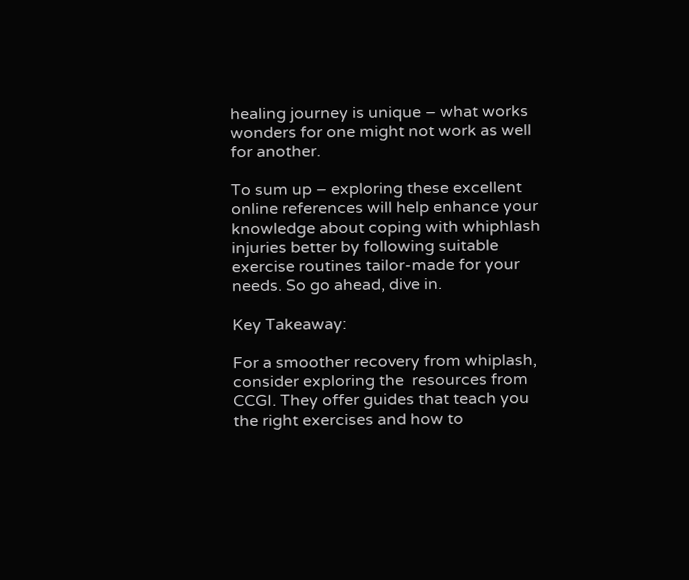healing journey is unique – what works wonders for one might not work as well for another.

To sum up – exploring these excellent online references will help enhance your knowledge about coping with whiphlash injuries better by following suitable exercise routines tailor-made for your needs. So go ahead, dive in.

Key Takeaway:

For a smoother recovery from whiplash, consider exploring the  resources from CCGI. They offer guides that teach you the right exercises and how to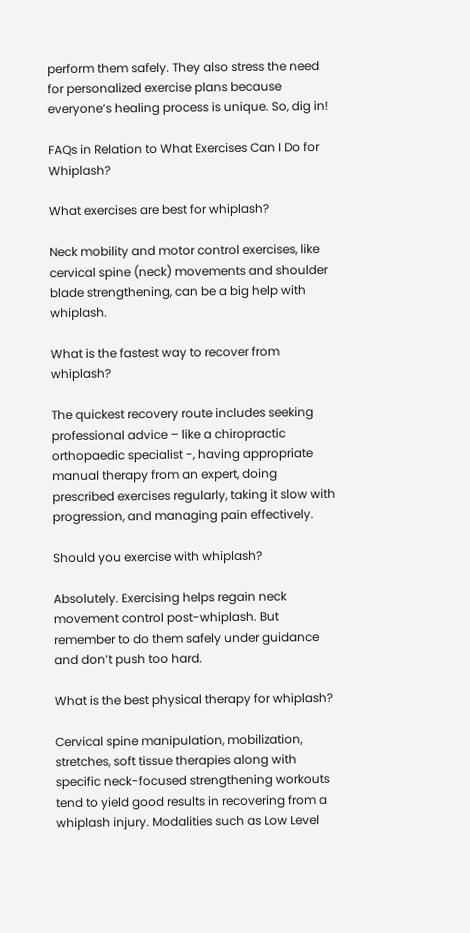perform them safely. They also stress the need for personalized exercise plans because everyone’s healing process is unique. So, dig in!

FAQs in Relation to What Exercises Can I Do for Whiplash?

What exercises are best for whiplash?

Neck mobility and motor control exercises, like cervical spine (neck) movements and shoulder blade strengthening, can be a big help with whiplash.

What is the fastest way to recover from whiplash?

The quickest recovery route includes seeking professional advice – like a chiropractic orthopaedic specialist -, having appropriate manual therapy from an expert, doing prescribed exercises regularly, taking it slow with progression, and managing pain effectively.

Should you exercise with whiplash?

Absolutely. Exercising helps regain neck movement control post-whiplash. But remember to do them safely under guidance and don’t push too hard.

What is the best physical therapy for whiplash?

Cervical spine manipulation, mobilization, stretches, soft tissue therapies along with specific neck-focused strengthening workouts tend to yield good results in recovering from a whiplash injury. Modalities such as Low Level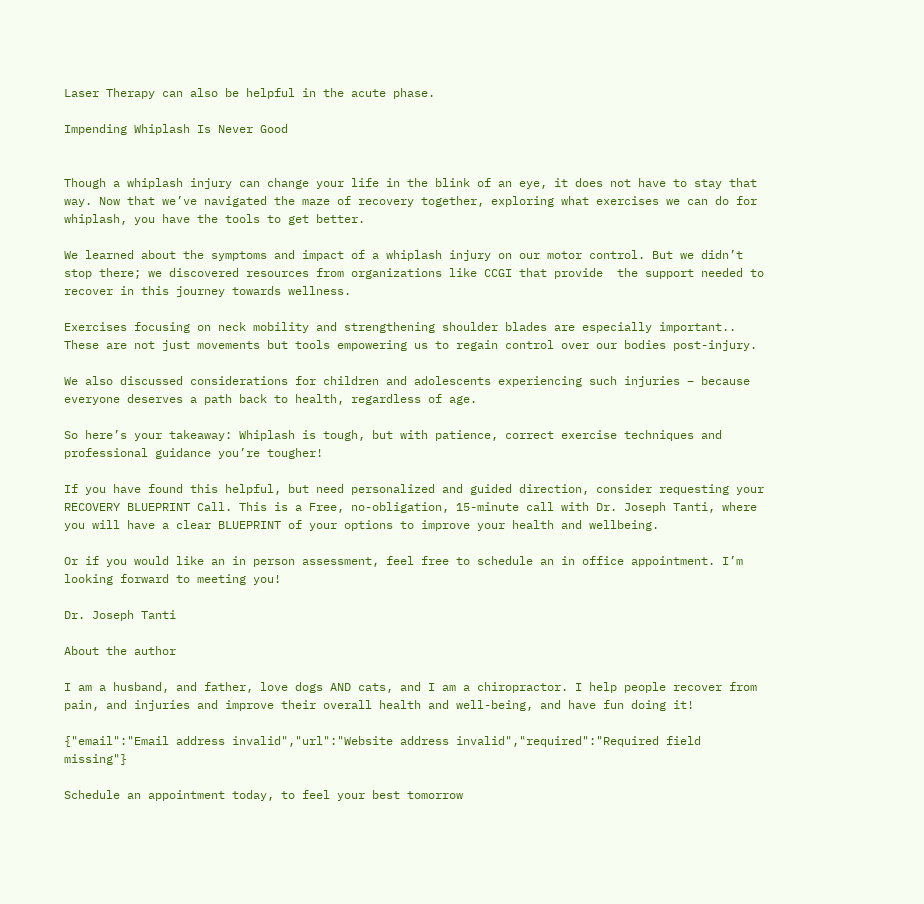Laser Therapy can also be helpful in the acute phase.

Impending Whiplash Is Never Good


Though a whiplash injury can change your life in the blink of an eye, it does not have to stay that way. Now that we’ve navigated the maze of recovery together, exploring what exercises we can do for whiplash, you have the tools to get better.

We learned about the symptoms and impact of a whiplash injury on our motor control. But we didn’t stop there; we discovered resources from organizations like CCGI that provide  the support needed to recover in this journey towards wellness.

Exercises focusing on neck mobility and strengthening shoulder blades are especially important.. These are not just movements but tools empowering us to regain control over our bodies post-injury.

We also discussed considerations for children and adolescents experiencing such injuries – because everyone deserves a path back to health, regardless of age.

So here’s your takeaway: Whiplash is tough, but with patience, correct exercise techniques and professional guidance you’re tougher!

If you have found this helpful, but need personalized and guided direction, consider requesting your RECOVERY BLUEPRINT Call. This is a Free, no-obligation, 15-minute call with Dr. Joseph Tanti, where you will have a clear BLUEPRINT of your options to improve your health and wellbeing.

Or if you would like an in person assessment, feel free to schedule an in office appointment. I’m looking forward to meeting you!

Dr. Joseph Tanti

About the author

I am a husband, and father, love dogs AND cats, and I am a chiropractor. I help people recover from pain, and injuries and improve their overall health and well-being, and have fun doing it!

{"email":"Email address invalid","url":"Website address invalid","required":"Required field missing"}

Schedule an appointment today, to feel your best tomorrow